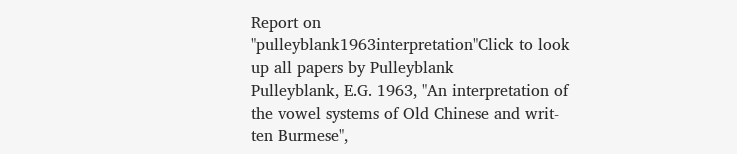Report on "pulleyblank1963interpretation"Click to look up all papers by Pulleyblank
Pulleyblank, E.G. 1963, "An interpretation of the vowel systems of Old Chinese and writ-ten Burmese",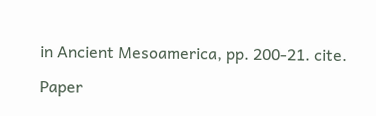in Ancient Mesoamerica, pp. 200-21. cite.

Paper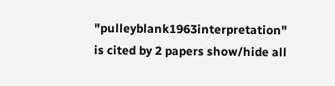"pulleyblank1963interpretation" is cited by 2 papers show/hide all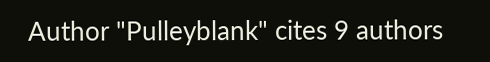Author "Pulleyblank" cites 9 authors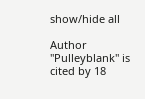show/hide all

Author "Pulleyblank" is cited by 18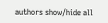authors show/hide all